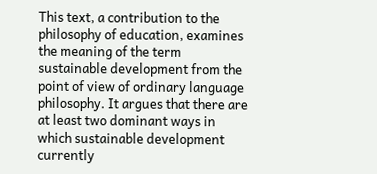This text, a contribution to the philosophy of education, examines the meaning of the term sustainable development from the point of view of ordinary language philosophy. It argues that there are at least two dominant ways in which sustainable development currently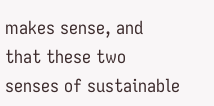makes sense, and that these two senses of sustainable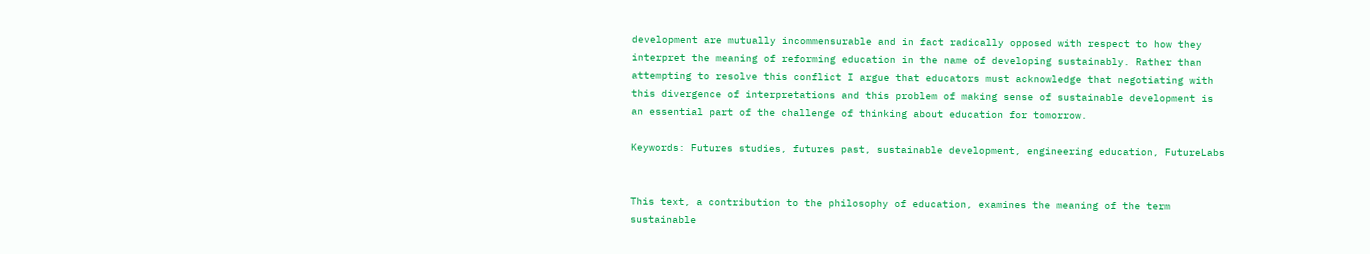development are mutually incommensurable and in fact radically opposed with respect to how they interpret the meaning of reforming education in the name of developing sustainably. Rather than attempting to resolve this conflict I argue that educators must acknowledge that negotiating with this divergence of interpretations and this problem of making sense of sustainable development is an essential part of the challenge of thinking about education for tomorrow.

Keywords: Futures studies, futures past, sustainable development, engineering education, FutureLabs


This text, a contribution to the philosophy of education, examines the meaning of the term sustainable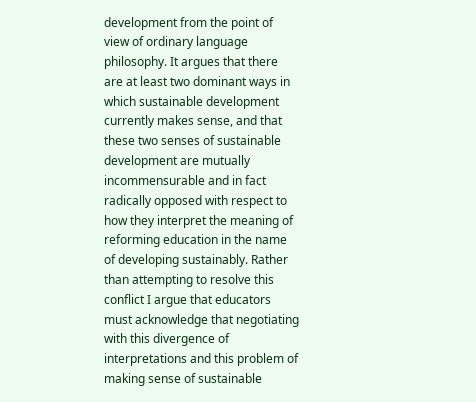development from the point of view of ordinary language philosophy. It argues that there are at least two dominant ways in which sustainable development currently makes sense, and that these two senses of sustainable development are mutually incommensurable and in fact radically opposed with respect to how they interpret the meaning of reforming education in the name of developing sustainably. Rather than attempting to resolve this conflict I argue that educators must acknowledge that negotiating with this divergence of interpretations and this problem of making sense of sustainable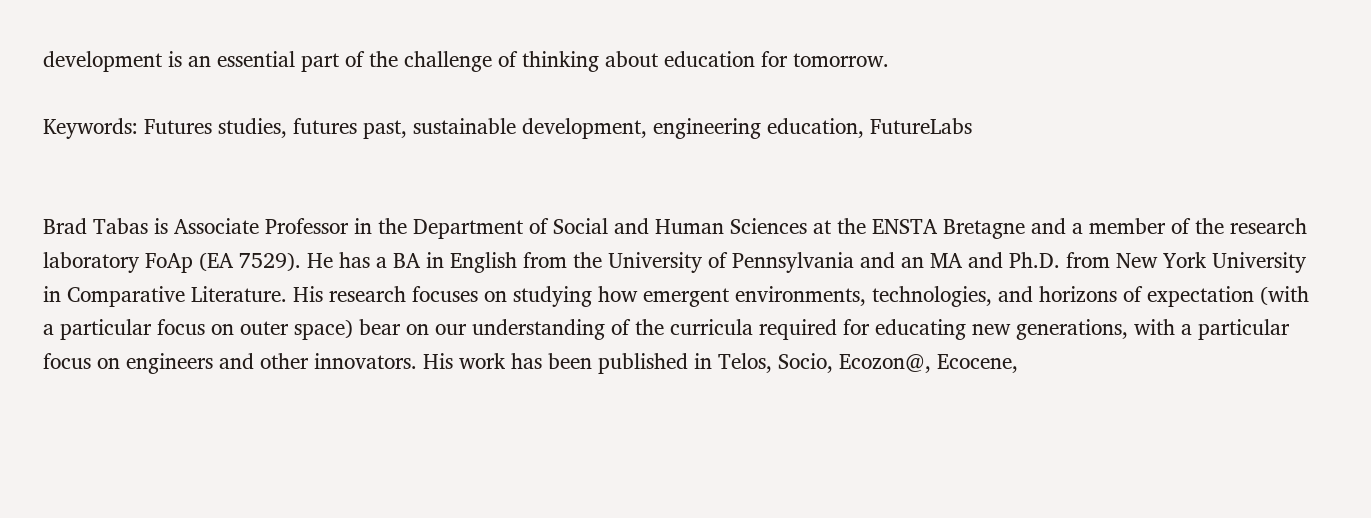development is an essential part of the challenge of thinking about education for tomorrow.

Keywords: Futures studies, futures past, sustainable development, engineering education, FutureLabs


Brad Tabas is Associate Professor in the Department of Social and Human Sciences at the ENSTA Bretagne and a member of the research laboratory FoAp (EA 7529). He has a BA in English from the University of Pennsylvania and an MA and Ph.D. from New York University in Comparative Literature. His research focuses on studying how emergent environments, technologies, and horizons of expectation (with a particular focus on outer space) bear on our understanding of the curricula required for educating new generations, with a particular focus on engineers and other innovators. His work has been published in Telos, Socio, Ecozon@, Ecocene,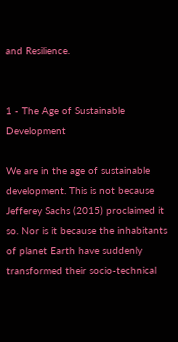and Resilience.


1 - The Age of Sustainable Development

We are in the age of sustainable development. This is not because Jefferey Sachs (2015) proclaimed it so. Nor is it because the inhabitants of planet Earth have suddenly transformed their socio-technical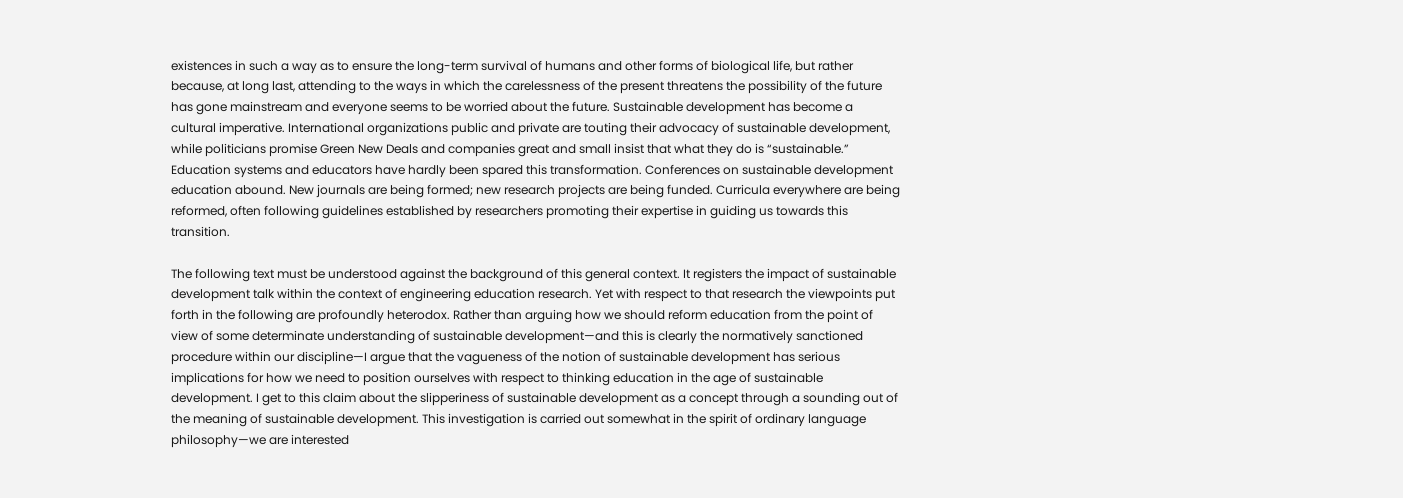existences in such a way as to ensure the long-term survival of humans and other forms of biological life, but rather because, at long last, attending to the ways in which the carelessness of the present threatens the possibility of the future has gone mainstream and everyone seems to be worried about the future. Sustainable development has become a cultural imperative. International organizations public and private are touting their advocacy of sustainable development, while politicians promise Green New Deals and companies great and small insist that what they do is “sustainable.” Education systems and educators have hardly been spared this transformation. Conferences on sustainable development education abound. New journals are being formed; new research projects are being funded. Curricula everywhere are being reformed, often following guidelines established by researchers promoting their expertise in guiding us towards this transition.

The following text must be understood against the background of this general context. It registers the impact of sustainable development talk within the context of engineering education research. Yet with respect to that research the viewpoints put forth in the following are profoundly heterodox. Rather than arguing how we should reform education from the point of view of some determinate understanding of sustainable development—and this is clearly the normatively sanctioned procedure within our discipline—I argue that the vagueness of the notion of sustainable development has serious implications for how we need to position ourselves with respect to thinking education in the age of sustainable development. I get to this claim about the slipperiness of sustainable development as a concept through a sounding out of the meaning of sustainable development. This investigation is carried out somewhat in the spirit of ordinary language philosophy—we are interested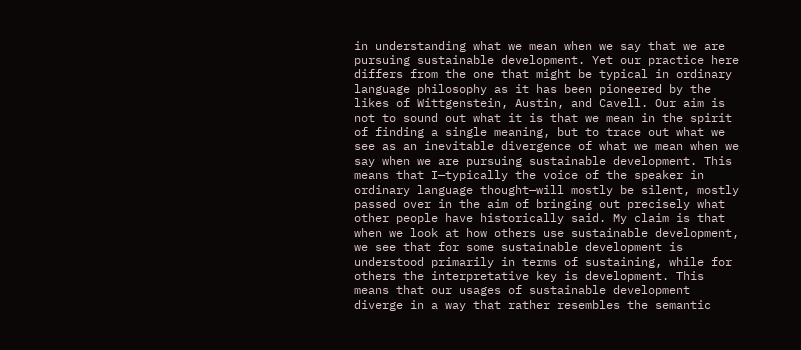in understanding what we mean when we say that we are pursuing sustainable development. Yet our practice here differs from the one that might be typical in ordinary language philosophy as it has been pioneered by the likes of Wittgenstein, Austin, and Cavell. Our aim is not to sound out what it is that we mean in the spirit of finding a single meaning, but to trace out what we see as an inevitable divergence of what we mean when we say when we are pursuing sustainable development. This means that I—typically the voice of the speaker in ordinary language thought—will mostly be silent, mostly passed over in the aim of bringing out precisely what other people have historically said. My claim is that when we look at how others use sustainable development, we see that for some sustainable development is understood primarily in terms of sustaining, while for others the interpretative key is development. This means that our usages of sustainable development diverge in a way that rather resembles the semantic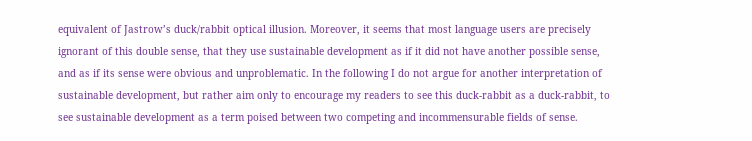equivalent of Jastrow’s duck/rabbit optical illusion. Moreover, it seems that most language users are precisely ignorant of this double sense, that they use sustainable development as if it did not have another possible sense, and as if its sense were obvious and unproblematic. In the following I do not argue for another interpretation of sustainable development, but rather aim only to encourage my readers to see this duck-rabbit as a duck-rabbit, to see sustainable development as a term poised between two competing and incommensurable fields of sense.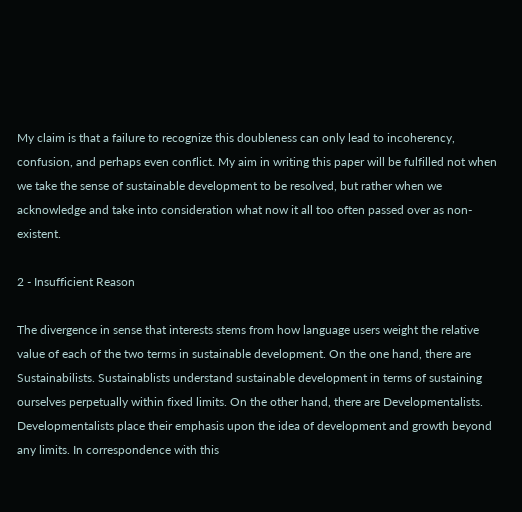My claim is that a failure to recognize this doubleness can only lead to incoherency, confusion, and perhaps even conflict. My aim in writing this paper will be fulfilled not when we take the sense of sustainable development to be resolved, but rather when we acknowledge and take into consideration what now it all too often passed over as non-existent.

2 - Insufficient Reason

The divergence in sense that interests stems from how language users weight the relative value of each of the two terms in sustainable development. On the one hand, there are Sustainabilists. Sustainablists understand sustainable development in terms of sustaining ourselves perpetually within fixed limits. On the other hand, there are Developmentalists. Developmentalists place their emphasis upon the idea of development and growth beyond any limits. In correspondence with this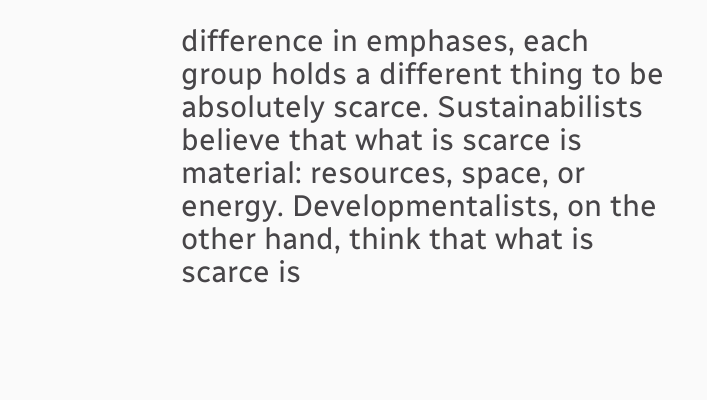difference in emphases, each group holds a different thing to be absolutely scarce. Sustainabilists believe that what is scarce is material: resources, space, or energy. Developmentalists, on the other hand, think that what is scarce is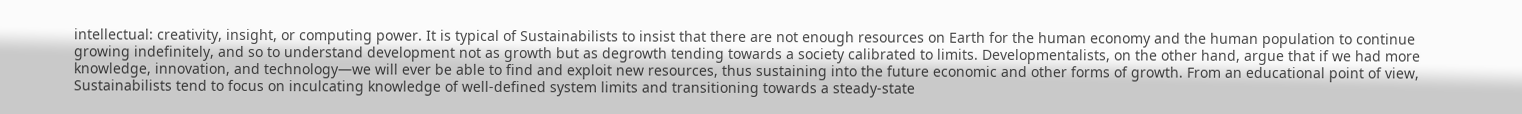intellectual: creativity, insight, or computing power. It is typical of Sustainabilists to insist that there are not enough resources on Earth for the human economy and the human population to continue growing indefinitely, and so to understand development not as growth but as degrowth tending towards a society calibrated to limits. Developmentalists, on the other hand, argue that if we had more knowledge, innovation, and technology—we will ever be able to find and exploit new resources, thus sustaining into the future economic and other forms of growth. From an educational point of view, Sustainabilists tend to focus on inculcating knowledge of well-defined system limits and transitioning towards a steady-state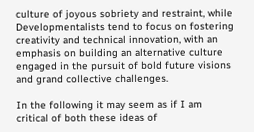culture of joyous sobriety and restraint, while Developmentalists tend to focus on fostering creativity and technical innovation, with an emphasis on building an alternative culture engaged in the pursuit of bold future visions and grand collective challenges.

In the following it may seem as if I am critical of both these ideas of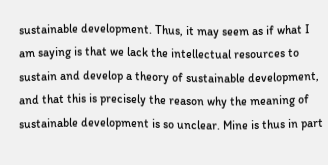sustainable development. Thus, it may seem as if what I am saying is that we lack the intellectual resources to sustain and develop a theory of sustainable development, and that this is precisely the reason why the meaning of sustainable development is so unclear. Mine is thus in part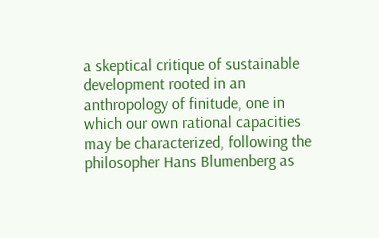a skeptical critique of sustainable development rooted in an anthropology of finitude, one in which our own rational capacities may be characterized, following the philosopher Hans Blumenberg as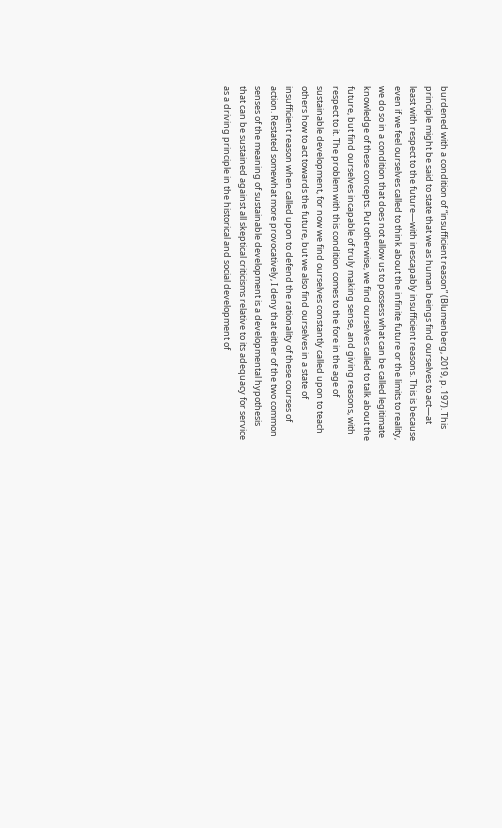burdened with a condition of “insufficient reason” (Blumenberg, 2019, p. 197). This principle might be said to state that we as human beings find ourselves to act—at least with respect to the future—with inescapably insufficient reasons. This is because even if we feel ourselves called to think about the infinite future or the limits to reality, we do so in a condition that does not allow us to possess what can be called legitimate knowledge of these concepts. Put otherwise, we find ourselves called to talk about the future, but find ourselves incapable of truly making sense, and giving reasons, with respect to it. The problem with this condition comes to the fore in the age of sustainable development, for now we find ourselves constantly called upon to teach others how to act towards the future, but we also find ourselves in a state of insufficient reason when called upon to defend the rationality of these courses of action. Restated somewhat more provocatively, I deny that either of the two common senses of the meaning of sustainable development is a developmental hypothesis that can be sustained against all skeptical criticisms relative to its adequacy for service as a driving principle in the historical and social development of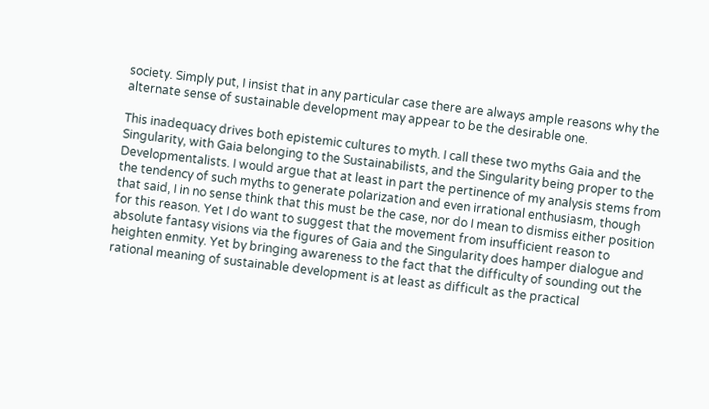society. Simply put, I insist that in any particular case there are always ample reasons why the alternate sense of sustainable development may appear to be the desirable one.

This inadequacy drives both epistemic cultures to myth. I call these two myths Gaia and the Singularity, with Gaia belonging to the Sustainabilists, and the Singularity being proper to the Developmentalists. I would argue that at least in part the pertinence of my analysis stems from the tendency of such myths to generate polarization and even irrational enthusiasm, though that said, I in no sense think that this must be the case, nor do I mean to dismiss either position for this reason. Yet I do want to suggest that the movement from insufficient reason to absolute fantasy visions via the figures of Gaia and the Singularity does hamper dialogue and heighten enmity. Yet by bringing awareness to the fact that the difficulty of sounding out the rational meaning of sustainable development is at least as difficult as the practical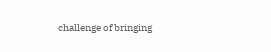challenge of bringing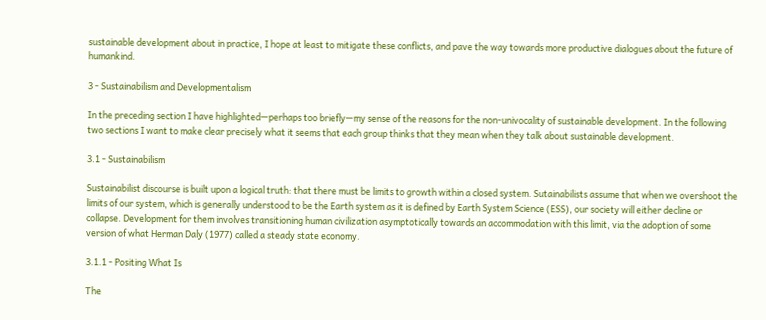sustainable development about in practice, I hope at least to mitigate these conflicts, and pave the way towards more productive dialogues about the future of humankind.

3 - Sustainabilism and Developmentalism

In the preceding section I have highlighted—perhaps too briefly—my sense of the reasons for the non-univocality of sustainable development. In the following two sections I want to make clear precisely what it seems that each group thinks that they mean when they talk about sustainable development.

3.1 - Sustainabilism

Sustainabilist discourse is built upon a logical truth: that there must be limits to growth within a closed system. Sutainabilists assume that when we overshoot the limits of our system, which is generally understood to be the Earth system as it is defined by Earth System Science (ESS), our society will either decline or collapse. Development for them involves transitioning human civilization asymptotically towards an accommodation with this limit, via the adoption of some version of what Herman Daly (1977) called a steady state economy.

3.1.1 - Positing What Is

The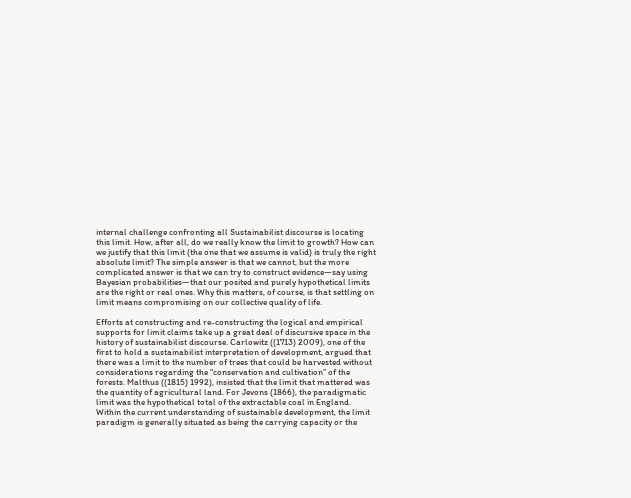internal challenge confronting all Sustainabilist discourse is locating this limit. How, after all, do we really know the limit to growth? How can we justify that this limit (the one that we assume is valid) is truly the right absolute limit? The simple answer is that we cannot, but the more complicated answer is that we can try to construct evidence—say using Bayesian probabilities—that our posited and purely hypothetical limits are the right or real ones. Why this matters, of course, is that settling on limit means compromising on our collective quality of life.

Efforts at constructing and re-constructing the logical and empirical supports for limit claims take up a great deal of discursive space in the history of sustainabilist discourse. Carlowitz ((1713) 2009), one of the first to hold a sustainabilist interpretation of development, argued that there was a limit to the number of trees that could be harvested without considerations regarding the “conservation and cultivation” of the forests. Malthus ((1815) 1992), insisted that the limit that mattered was the quantity of agricultural land. For Jevons (1866), the paradigmatic limit was the hypothetical total of the extractable coal in England. Within the current understanding of sustainable development, the limit paradigm is generally situated as being the carrying capacity or the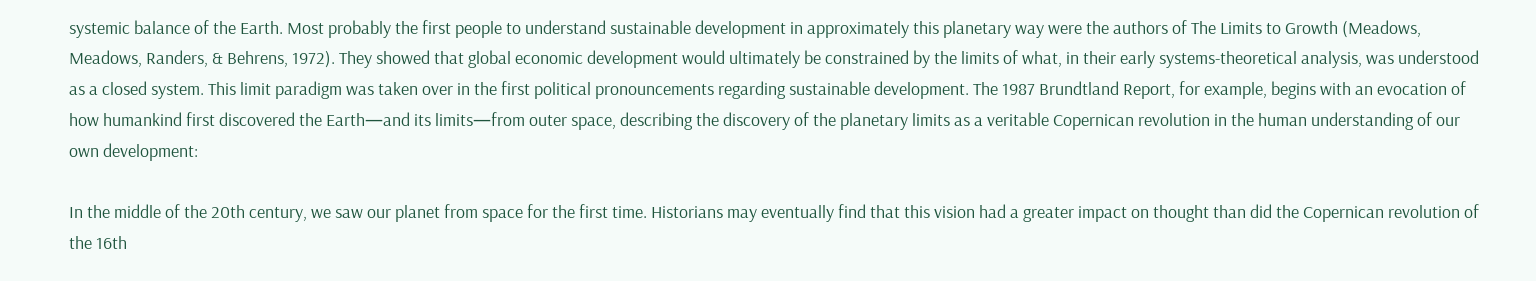systemic balance of the Earth. Most probably the first people to understand sustainable development in approximately this planetary way were the authors of The Limits to Growth (Meadows, Meadows, Randers, & Behrens, 1972). They showed that global economic development would ultimately be constrained by the limits of what, in their early systems-theoretical analysis, was understood as a closed system. This limit paradigm was taken over in the first political pronouncements regarding sustainable development. The 1987 Brundtland Report, for example, begins with an evocation of how humankind first discovered the Earth—and its limits—from outer space, describing the discovery of the planetary limits as a veritable Copernican revolution in the human understanding of our own development:

In the middle of the 20th century, we saw our planet from space for the first time. Historians may eventually find that this vision had a greater impact on thought than did the Copernican revolution of the 16th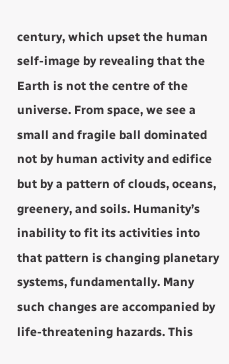century, which upset the human self-image by revealing that the Earth is not the centre of the universe. From space, we see a small and fragile ball dominated not by human activity and edifice but by a pattern of clouds, oceans, greenery, and soils. Humanity’s inability to fit its activities into that pattern is changing planetary systems, fundamentally. Many such changes are accompanied by life-threatening hazards. This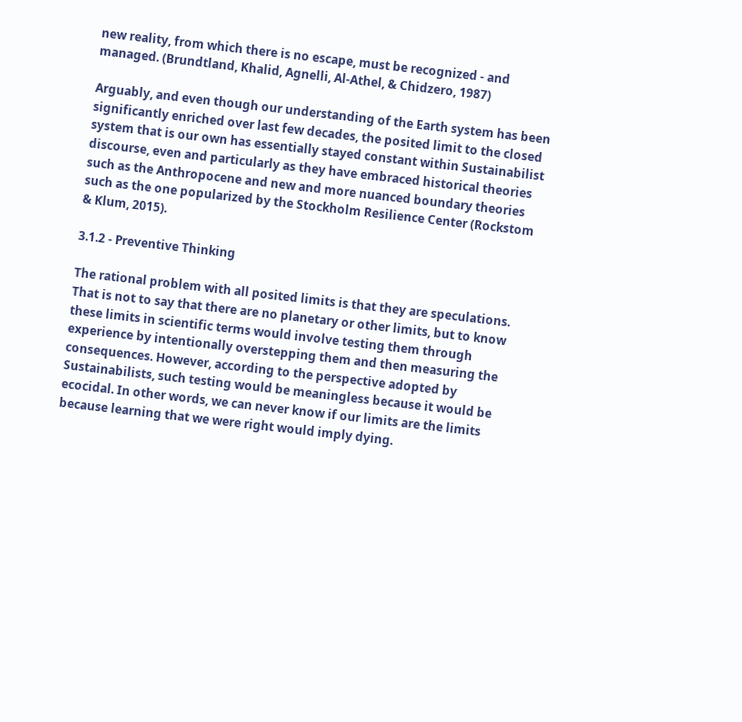new reality, from which there is no escape, must be recognized - and managed. (Brundtland, Khalid, Agnelli, Al-Athel, & Chidzero, 1987)

Arguably, and even though our understanding of the Earth system has been significantly enriched over last few decades, the posited limit to the closed system that is our own has essentially stayed constant within Sustainabilist discourse, even and particularly as they have embraced historical theories such as the Anthropocene and new and more nuanced boundary theories such as the one popularized by the Stockholm Resilience Center (Rockstom & Klum, 2015).

3.1.2 - Preventive Thinking

The rational problem with all posited limits is that they are speculations. That is not to say that there are no planetary or other limits, but to know these limits in scientific terms would involve testing them through experience by intentionally overstepping them and then measuring the consequences. However, according to the perspective adopted by Sustainabilists, such testing would be meaningless because it would be ecocidal. In other words, we can never know if our limits are the limits because learning that we were right would imply dying.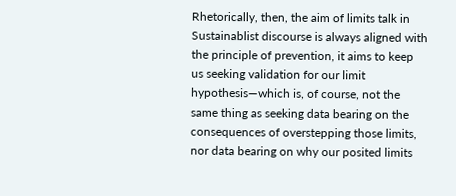Rhetorically, then, the aim of limits talk in Sustainablist discourse is always aligned with the principle of prevention, it aims to keep us seeking validation for our limit hypothesis—which is, of course, not the same thing as seeking data bearing on the consequences of overstepping those limits, nor data bearing on why our posited limits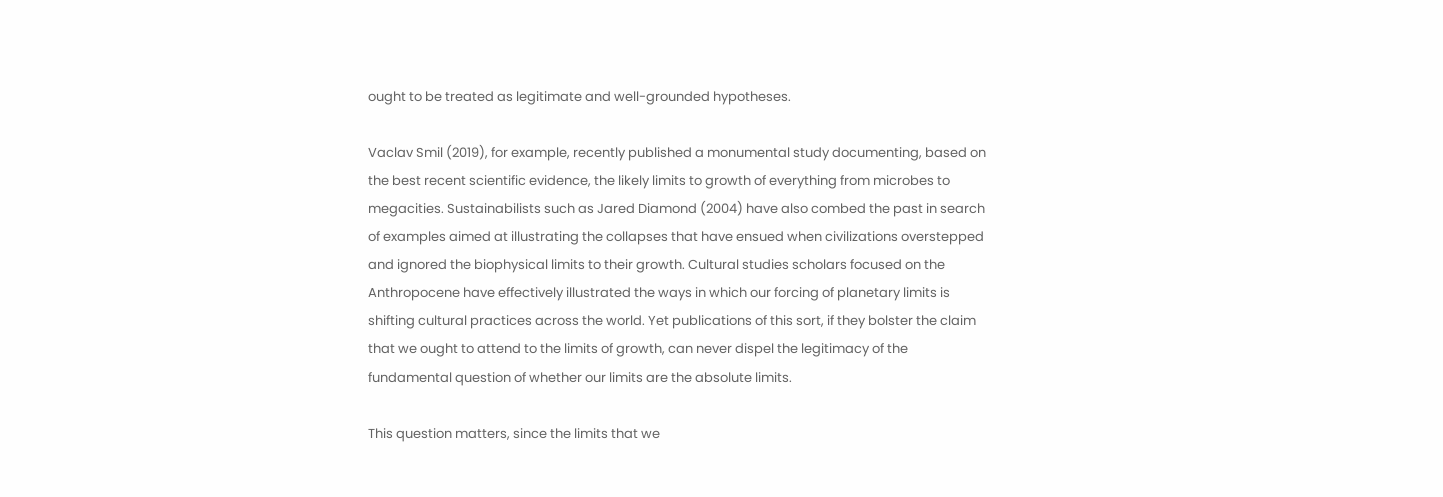ought to be treated as legitimate and well-grounded hypotheses.

Vaclav Smil (2019), for example, recently published a monumental study documenting, based on the best recent scientific evidence, the likely limits to growth of everything from microbes to megacities. Sustainabilists such as Jared Diamond (2004) have also combed the past in search of examples aimed at illustrating the collapses that have ensued when civilizations overstepped and ignored the biophysical limits to their growth. Cultural studies scholars focused on the Anthropocene have effectively illustrated the ways in which our forcing of planetary limits is shifting cultural practices across the world. Yet publications of this sort, if they bolster the claim that we ought to attend to the limits of growth, can never dispel the legitimacy of the fundamental question of whether our limits are the absolute limits.

This question matters, since the limits that we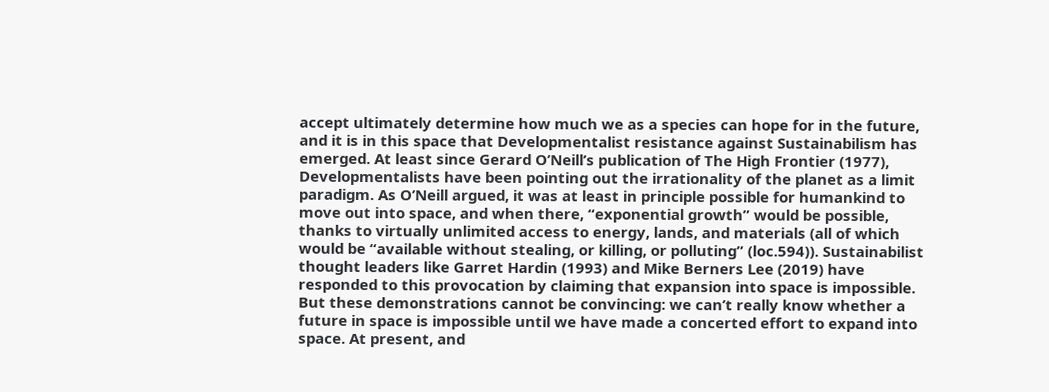accept ultimately determine how much we as a species can hope for in the future, and it is in this space that Developmentalist resistance against Sustainabilism has emerged. At least since Gerard O’Neill’s publication of The High Frontier (1977), Developmentalists have been pointing out the irrationality of the planet as a limit paradigm. As O’Neill argued, it was at least in principle possible for humankind to move out into space, and when there, “exponential growth” would be possible, thanks to virtually unlimited access to energy, lands, and materials (all of which would be “available without stealing, or killing, or polluting” (loc.594)). Sustainabilist thought leaders like Garret Hardin (1993) and Mike Berners Lee (2019) have responded to this provocation by claiming that expansion into space is impossible. But these demonstrations cannot be convincing: we can’t really know whether a future in space is impossible until we have made a concerted effort to expand into space. At present, and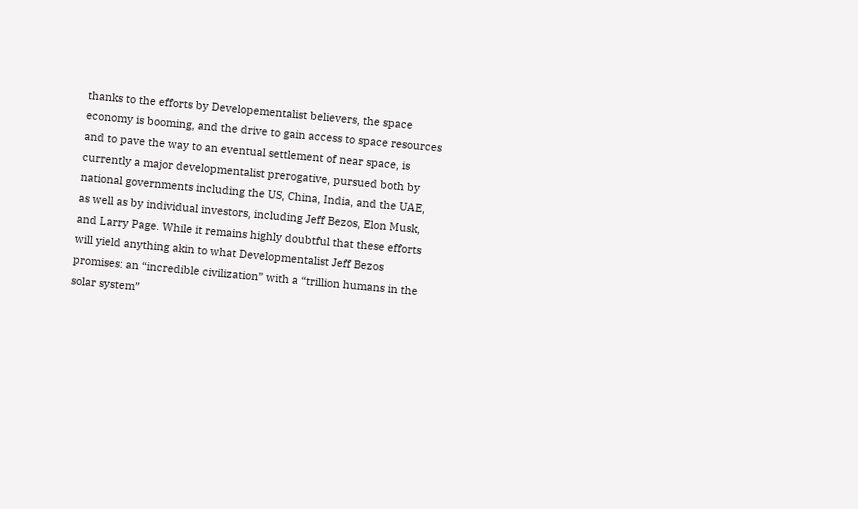thanks to the efforts by Developementalist believers, the space economy is booming, and the drive to gain access to space resources and to pave the way to an eventual settlement of near space, is currently a major developmentalist prerogative, pursued both by national governments including the US, China, India, and the UAE, as well as by individual investors, including Jeff Bezos, Elon Musk, and Larry Page. While it remains highly doubtful that these efforts will yield anything akin to what Developmentalist Jeff Bezos promises: an “incredible civilization” with a “trillion humans in the solar system”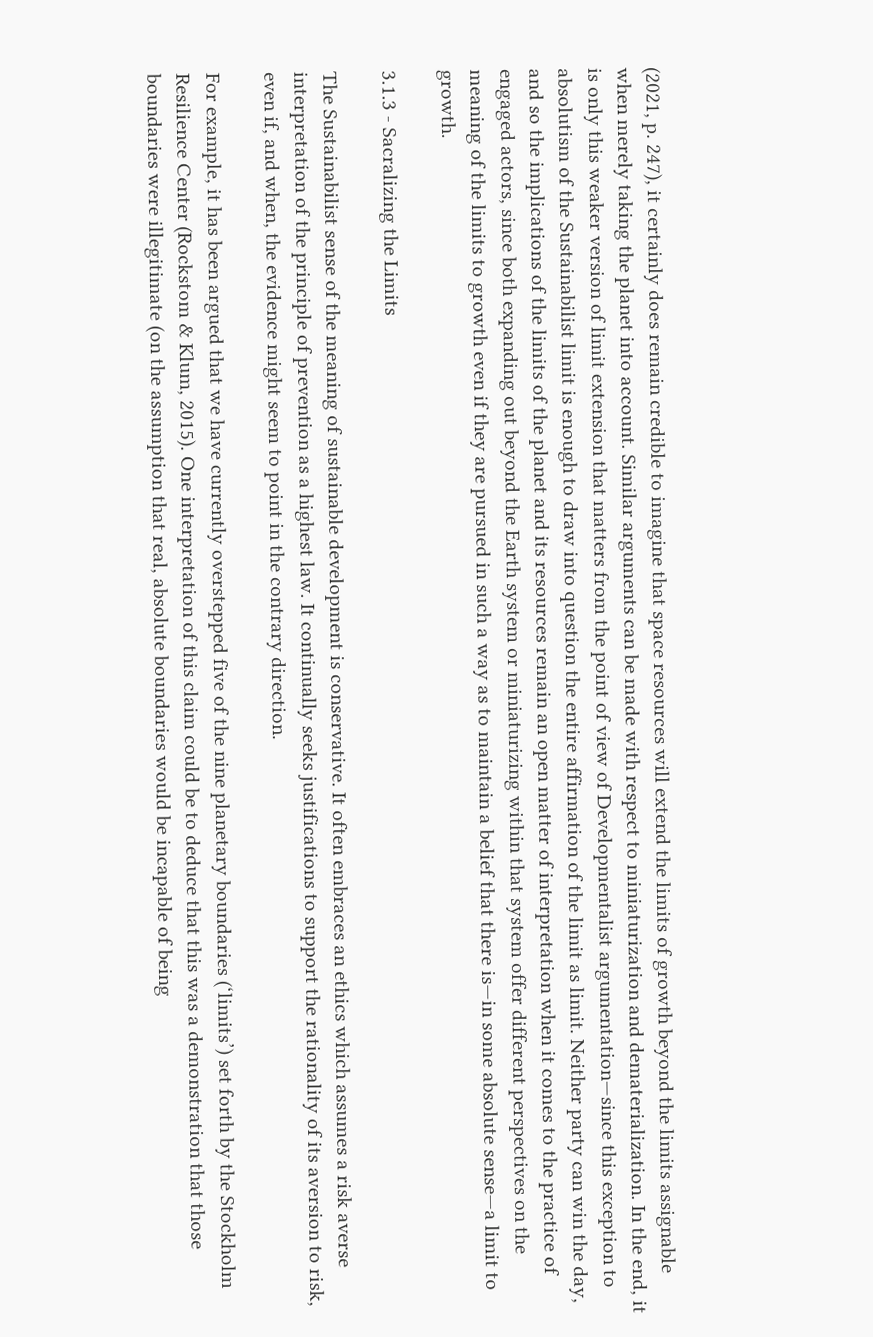(2021, p. 247), it certainly does remain credible to imagine that space resources will extend the limits of growth beyond the limits assignable when merely taking the planet into account. Similar arguments can be made with respect to miniaturization and dematerialization. In the end, it is only this weaker version of limit extension that matters from the point of view of Developmentalist argumentation—since this exception to absolutism of the Sustainabilist limit is enough to draw into question the entire affirmation of the limit as limit. Neither party can win the day, and so the implications of the limits of the planet and its resources remain an open matter of interpretation when it comes to the practice of engaged actors, since both expanding out beyond the Earth system or miniaturizing within that system offer different perspectives on the meaning of the limits to growth even if they are pursued in such a way as to maintain a belief that there is—in some absolute sense—a limit to growth.

3.1.3 - Sacralizing the Limits

The Sustainabilist sense of the meaning of sustainable development is conservative. It often embraces an ethics which assumes a risk averse interpretation of the principle of prevention as a highest law. It continually seeks justifications to support the rationality of its aversion to risk, even if, and when, the evidence might seem to point in the contrary direction.

For example, it has been argued that we have currently overstepped five of the nine planetary boundaries (‘limits’) set forth by the Stockholm Resilience Center (Rockstom & Klum, 2015). One interpretation of this claim could be to deduce that this was a demonstration that those boundaries were illegitimate (on the assumption that real, absolute boundaries would be incapable of being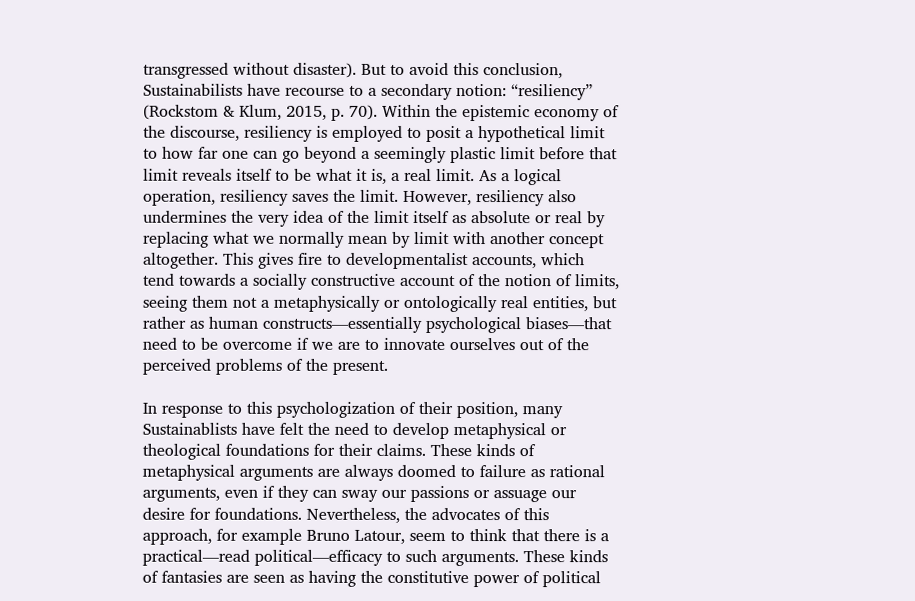transgressed without disaster). But to avoid this conclusion, Sustainabilists have recourse to a secondary notion: “resiliency” (Rockstom & Klum, 2015, p. 70). Within the epistemic economy of the discourse, resiliency is employed to posit a hypothetical limit to how far one can go beyond a seemingly plastic limit before that limit reveals itself to be what it is, a real limit. As a logical operation, resiliency saves the limit. However, resiliency also undermines the very idea of the limit itself as absolute or real by replacing what we normally mean by limit with another concept altogether. This gives fire to developmentalist accounts, which tend towards a socially constructive account of the notion of limits, seeing them not a metaphysically or ontologically real entities, but rather as human constructs—essentially psychological biases—that need to be overcome if we are to innovate ourselves out of the perceived problems of the present.

In response to this psychologization of their position, many Sustainablists have felt the need to develop metaphysical or theological foundations for their claims. These kinds of metaphysical arguments are always doomed to failure as rational arguments, even if they can sway our passions or assuage our desire for foundations. Nevertheless, the advocates of this approach, for example Bruno Latour, seem to think that there is a practical—read political—efficacy to such arguments. These kinds of fantasies are seen as having the constitutive power of political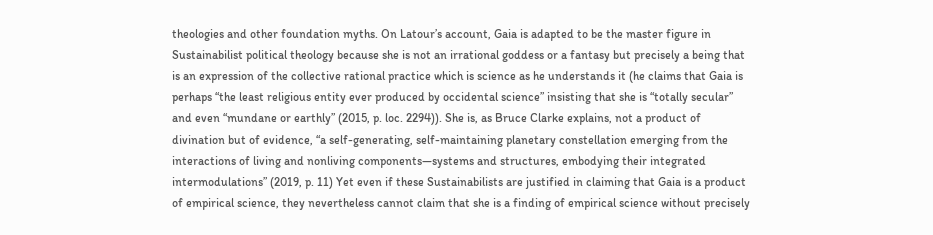theologies and other foundation myths. On Latour’s account, Gaia is adapted to be the master figure in Sustainabilist political theology because she is not an irrational goddess or a fantasy but precisely a being that is an expression of the collective rational practice which is science as he understands it (he claims that Gaia is perhaps “the least religious entity ever produced by occidental science” insisting that she is “totally secular” and even “mundane or earthly” (2015, p. loc. 2294)). She is, as Bruce Clarke explains, not a product of divination but of evidence, “a self-generating, self-maintaining planetary constellation emerging from the interactions of living and nonliving components—systems and structures, embodying their integrated intermodulations” (2019, p. 11) Yet even if these Sustainabilists are justified in claiming that Gaia is a product of empirical science, they nevertheless cannot claim that she is a finding of empirical science without precisely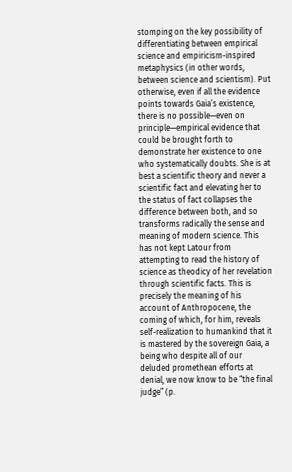stomping on the key possibility of differentiating between empirical science and empiricism-inspired metaphysics (in other words, between science and scientism). Put otherwise, even if all the evidence points towards Gaia’s existence, there is no possible—even on principle—empirical evidence that could be brought forth to demonstrate her existence to one who systematically doubts. She is at best a scientific theory and never a scientific fact and elevating her to the status of fact collapses the difference between both, and so transforms radically the sense and meaning of modern science. This has not kept Latour from attempting to read the history of science as theodicy of her revelation through scientific facts. This is precisely the meaning of his account of Anthropocene, the coming of which, for him, reveals self-realization to humankind that it is mastered by the sovereign Gaia, a being who despite all of our deluded promethean efforts at denial, we now know to be “the final judge” (p.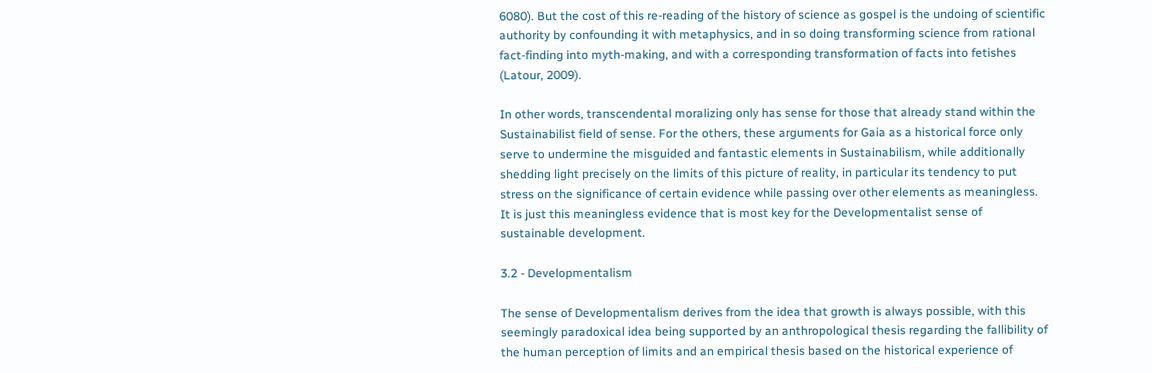6080). But the cost of this re-reading of the history of science as gospel is the undoing of scientific authority by confounding it with metaphysics, and in so doing transforming science from rational fact-finding into myth-making, and with a corresponding transformation of facts into fetishes (Latour, 2009).

In other words, transcendental moralizing only has sense for those that already stand within the Sustainabilist field of sense. For the others, these arguments for Gaia as a historical force only serve to undermine the misguided and fantastic elements in Sustainabilism, while additionally shedding light precisely on the limits of this picture of reality, in particular its tendency to put stress on the significance of certain evidence while passing over other elements as meaningless. It is just this meaningless evidence that is most key for the Developmentalist sense of sustainable development.

3.2 - Developmentalism

The sense of Developmentalism derives from the idea that growth is always possible, with this seemingly paradoxical idea being supported by an anthropological thesis regarding the fallibility of the human perception of limits and an empirical thesis based on the historical experience of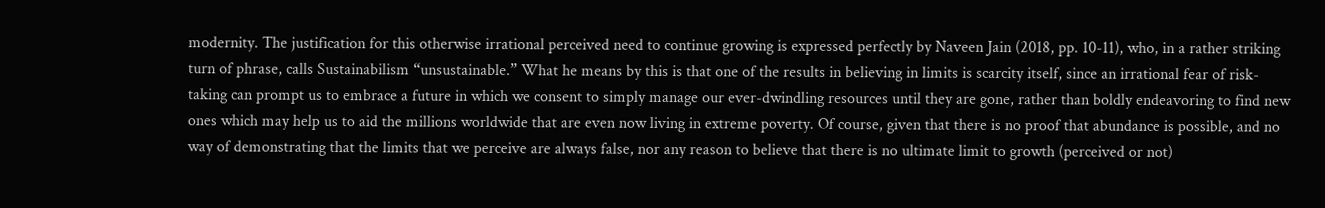modernity. The justification for this otherwise irrational perceived need to continue growing is expressed perfectly by Naveen Jain (2018, pp. 10-11), who, in a rather striking turn of phrase, calls Sustainabilism “unsustainable.” What he means by this is that one of the results in believing in limits is scarcity itself, since an irrational fear of risk-taking can prompt us to embrace a future in which we consent to simply manage our ever-dwindling resources until they are gone, rather than boldly endeavoring to find new ones which may help us to aid the millions worldwide that are even now living in extreme poverty. Of course, given that there is no proof that abundance is possible, and no way of demonstrating that the limits that we perceive are always false, nor any reason to believe that there is no ultimate limit to growth (perceived or not)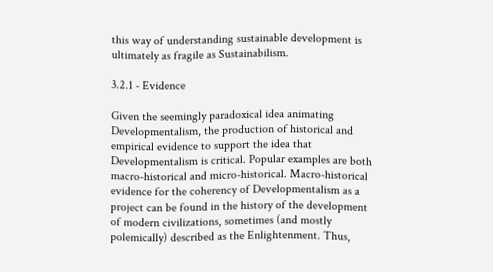this way of understanding sustainable development is ultimately as fragile as Sustainabilism.

3.2.1 - Evidence

Given the seemingly paradoxical idea animating Developmentalism, the production of historical and empirical evidence to support the idea that Developmentalism is critical. Popular examples are both macro-historical and micro-historical. Macro-historical evidence for the coherency of Developmentalism as a project can be found in the history of the development of modern civilizations, sometimes (and mostly polemically) described as the Enlightenment. Thus,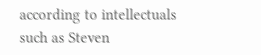according to intellectuals such as Steven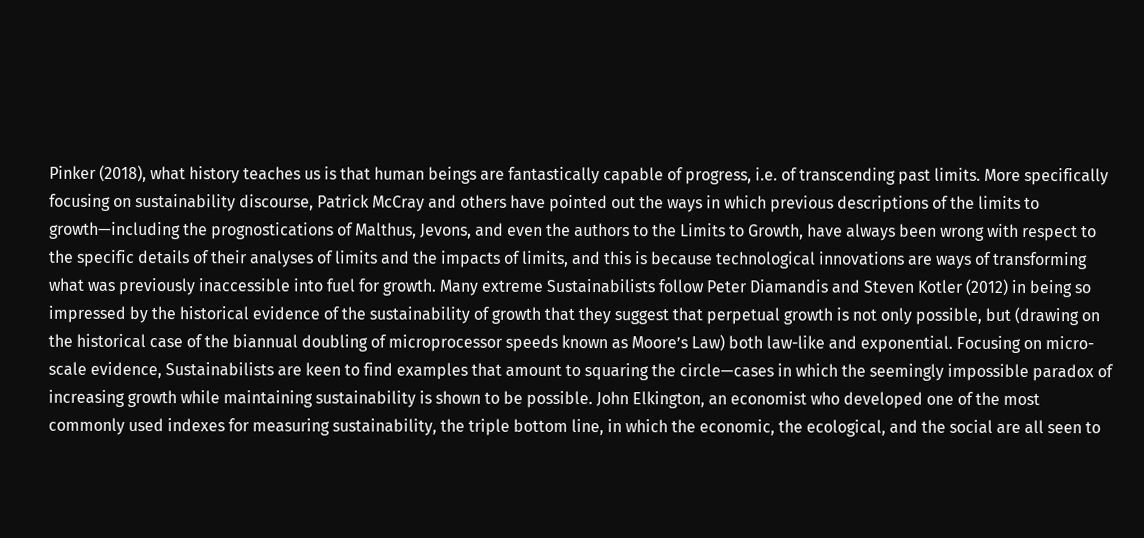Pinker (2018), what history teaches us is that human beings are fantastically capable of progress, i.e. of transcending past limits. More specifically focusing on sustainability discourse, Patrick McCray and others have pointed out the ways in which previous descriptions of the limits to growth—including the prognostications of Malthus, Jevons, and even the authors to the Limits to Growth, have always been wrong with respect to the specific details of their analyses of limits and the impacts of limits, and this is because technological innovations are ways of transforming what was previously inaccessible into fuel for growth. Many extreme Sustainabilists follow Peter Diamandis and Steven Kotler (2012) in being so impressed by the historical evidence of the sustainability of growth that they suggest that perpetual growth is not only possible, but (drawing on the historical case of the biannual doubling of microprocessor speeds known as Moore’s Law) both law-like and exponential. Focusing on micro-scale evidence, Sustainabilists are keen to find examples that amount to squaring the circle—cases in which the seemingly impossible paradox of increasing growth while maintaining sustainability is shown to be possible. John Elkington, an economist who developed one of the most commonly used indexes for measuring sustainability, the triple bottom line, in which the economic, the ecological, and the social are all seen to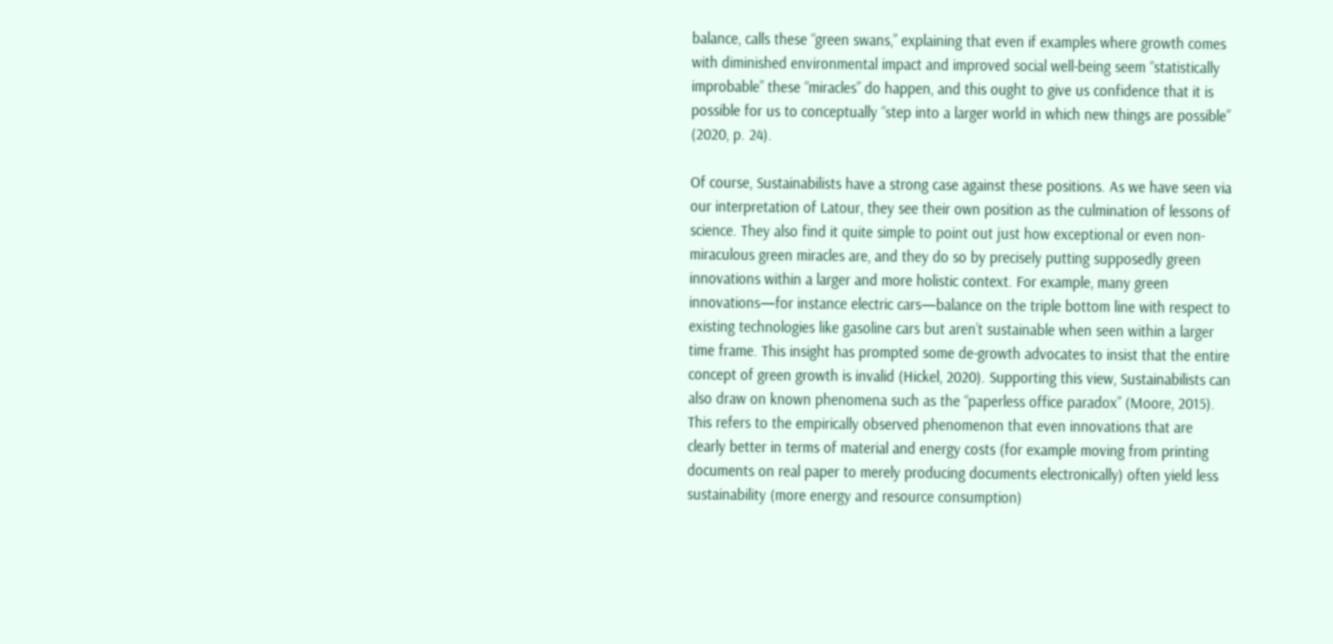balance, calls these “green swans,” explaining that even if examples where growth comes with diminished environmental impact and improved social well-being seem “statistically improbable” these “miracles” do happen, and this ought to give us confidence that it is possible for us to conceptually “step into a larger world in which new things are possible” (2020, p. 24).

Of course, Sustainabilists have a strong case against these positions. As we have seen via our interpretation of Latour, they see their own position as the culmination of lessons of science. They also find it quite simple to point out just how exceptional or even non-miraculous green miracles are, and they do so by precisely putting supposedly green innovations within a larger and more holistic context. For example, many green innovations—for instance electric cars—balance on the triple bottom line with respect to existing technologies like gasoline cars but aren’t sustainable when seen within a larger time frame. This insight has prompted some de-growth advocates to insist that the entire concept of green growth is invalid (Hickel, 2020). Supporting this view, Sustainabilists can also draw on known phenomena such as the “paperless office paradox” (Moore, 2015). This refers to the empirically observed phenomenon that even innovations that are clearly better in terms of material and energy costs (for example moving from printing documents on real paper to merely producing documents electronically) often yield less sustainability (more energy and resource consumption)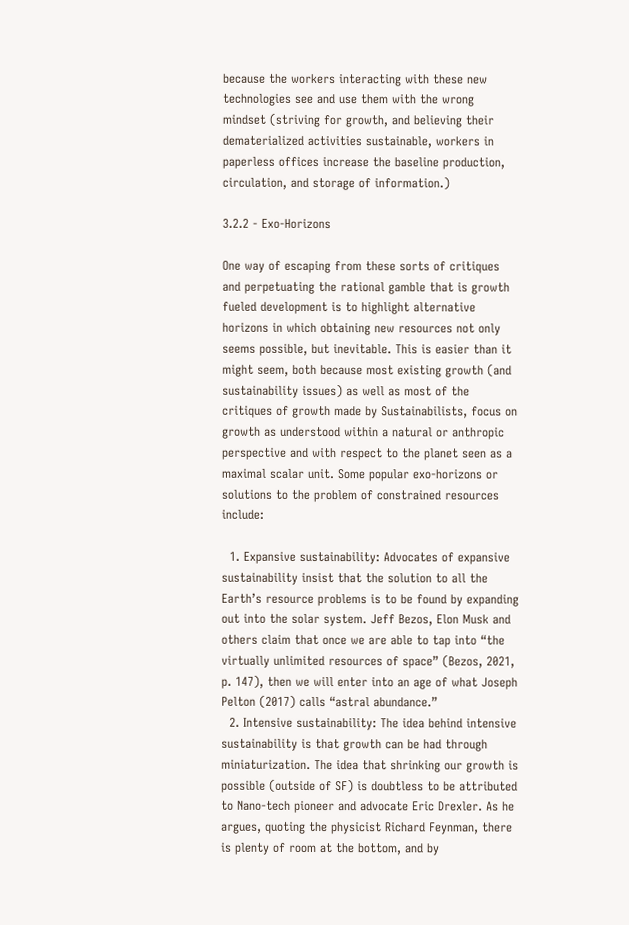because the workers interacting with these new technologies see and use them with the wrong mindset (striving for growth, and believing their dematerialized activities sustainable, workers in paperless offices increase the baseline production, circulation, and storage of information.)

3.2.2 - Exo-Horizons

One way of escaping from these sorts of critiques and perpetuating the rational gamble that is growth fueled development is to highlight alternative horizons in which obtaining new resources not only seems possible, but inevitable. This is easier than it might seem, both because most existing growth (and sustainability issues) as well as most of the critiques of growth made by Sustainabilists, focus on growth as understood within a natural or anthropic perspective and with respect to the planet seen as a maximal scalar unit. Some popular exo-horizons or solutions to the problem of constrained resources include:

  1. Expansive sustainability: Advocates of expansive sustainability insist that the solution to all the Earth’s resource problems is to be found by expanding out into the solar system. Jeff Bezos, Elon Musk and others claim that once we are able to tap into “the virtually unlimited resources of space” (Bezos, 2021, p. 147), then we will enter into an age of what Joseph Pelton (2017) calls “astral abundance.”
  2. Intensive sustainability: The idea behind intensive sustainability is that growth can be had through miniaturization. The idea that shrinking our growth is possible (outside of SF) is doubtless to be attributed to Nano-tech pioneer and advocate Eric Drexler. As he argues, quoting the physicist Richard Feynman, there is plenty of room at the bottom, and by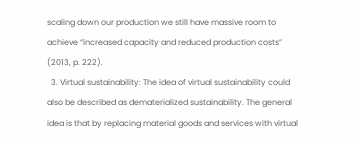scaling down our production we still have massive room to achieve “increased capacity and reduced production costs” (2013, p. 222).
  3. Virtual sustainability: The idea of virtual sustainability could also be described as dematerialized sustainability. The general idea is that by replacing material goods and services with virtual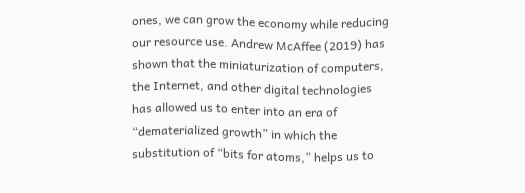ones, we can grow the economy while reducing our resource use. Andrew McAffee (2019) has shown that the miniaturization of computers, the Internet, and other digital technologies has allowed us to enter into an era of “dematerialized growth” in which the substitution of “bits for atoms,” helps us to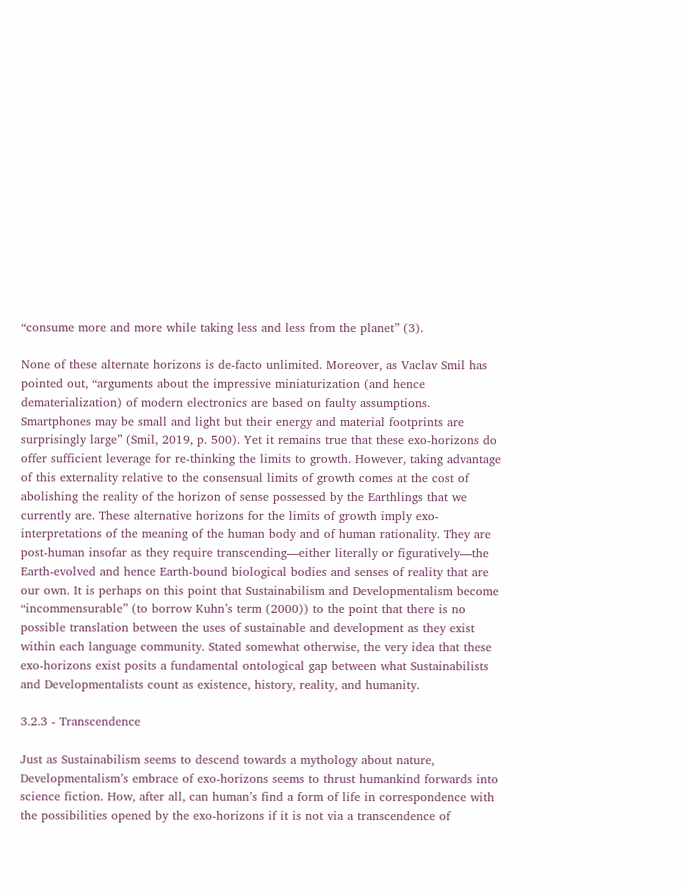“consume more and more while taking less and less from the planet” (3).

None of these alternate horizons is de-facto unlimited. Moreover, as Vaclav Smil has pointed out, “arguments about the impressive miniaturization (and hence dematerialization) of modern electronics are based on faulty assumptions. Smartphones may be small and light but their energy and material footprints are surprisingly large” (Smil, 2019, p. 500). Yet it remains true that these exo-horizons do offer sufficient leverage for re-thinking the limits to growth. However, taking advantage of this externality relative to the consensual limits of growth comes at the cost of abolishing the reality of the horizon of sense possessed by the Earthlings that we currently are. These alternative horizons for the limits of growth imply exo-interpretations of the meaning of the human body and of human rationality. They are post-human insofar as they require transcending—either literally or figuratively—the Earth-evolved and hence Earth-bound biological bodies and senses of reality that are our own. It is perhaps on this point that Sustainabilism and Developmentalism become “incommensurable” (to borrow Kuhn’s term (2000)) to the point that there is no possible translation between the uses of sustainable and development as they exist within each language community. Stated somewhat otherwise, the very idea that these exo-horizons exist posits a fundamental ontological gap between what Sustainabilists and Developmentalists count as existence, history, reality, and humanity.

3.2.3 - Transcendence

Just as Sustainabilism seems to descend towards a mythology about nature, Developmentalism’s embrace of exo-horizons seems to thrust humankind forwards into science fiction. How, after all, can human’s find a form of life in correspondence with the possibilities opened by the exo-horizons if it is not via a transcendence of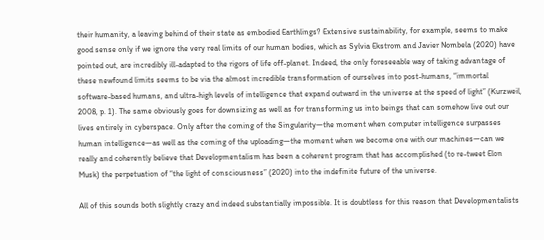their humanity, a leaving behind of their state as embodied Earthlings? Extensive sustainability, for example, seems to make good sense only if we ignore the very real limits of our human bodies, which as Sylvia Ekstrom and Javier Nombela (2020) have pointed out, are incredibly ill-adapted to the rigors of life off-planet. Indeed, the only foreseeable way of taking advantage of these newfound limits seems to be via the almost incredible transformation of ourselves into post-humans, “immortal software-based humans, and ultra-high levels of intelligence that expand outward in the universe at the speed of light” (Kurzweil, 2008, p. 1). The same obviously goes for downsizing as well as for transforming us into beings that can somehow live out our lives entirely in cyberspace. Only after the coming of the Singularity—the moment when computer intelligence surpasses human intelligence—as well as the coming of the uploading—the moment when we become one with our machines—can we really and coherently believe that Developmentalism has been a coherent program that has accomplished (to re-tweet Elon Musk) the perpetuation of “the light of consciousness” (2020) into the indefinite future of the universe.

All of this sounds both slightly crazy and indeed substantially impossible. It is doubtless for this reason that Developmentalists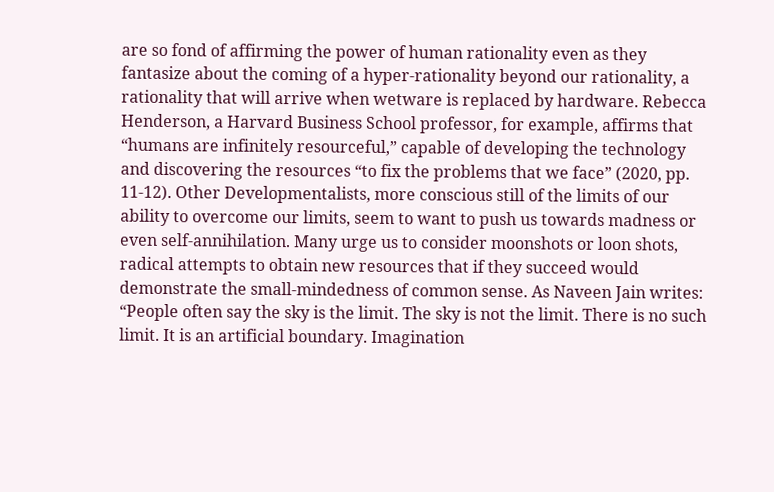are so fond of affirming the power of human rationality even as they fantasize about the coming of a hyper-rationality beyond our rationality, a rationality that will arrive when wetware is replaced by hardware. Rebecca Henderson, a Harvard Business School professor, for example, affirms that “humans are infinitely resourceful,” capable of developing the technology and discovering the resources “to fix the problems that we face” (2020, pp. 11-12). Other Developmentalists, more conscious still of the limits of our ability to overcome our limits, seem to want to push us towards madness or even self-annihilation. Many urge us to consider moonshots or loon shots, radical attempts to obtain new resources that if they succeed would demonstrate the small-mindedness of common sense. As Naveen Jain writes: “People often say the sky is the limit. The sky is not the limit. There is no such limit. It is an artificial boundary. Imagination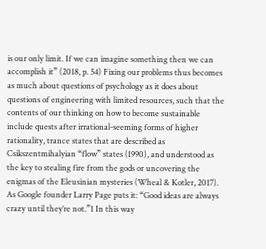is our only limit. If we can imagine something then we can accomplish it” (2018, p. 54) Fixing our problems thus becomes as much about questions of psychology as it does about questions of engineering with limited resources, such that the contents of our thinking on how to become sustainable include quests after irrational-seeming forms of higher rationality, trance states that are described as Csikszentmihalyian “flow” states (1990), and understood as the key to stealing fire from the gods or uncovering the enigmas of the Eleusinian mysteries (Wheal & Kotler, 2017). As Google founder Larry Page puts it: “Good ideas are always crazy until they’re not.”1 In this way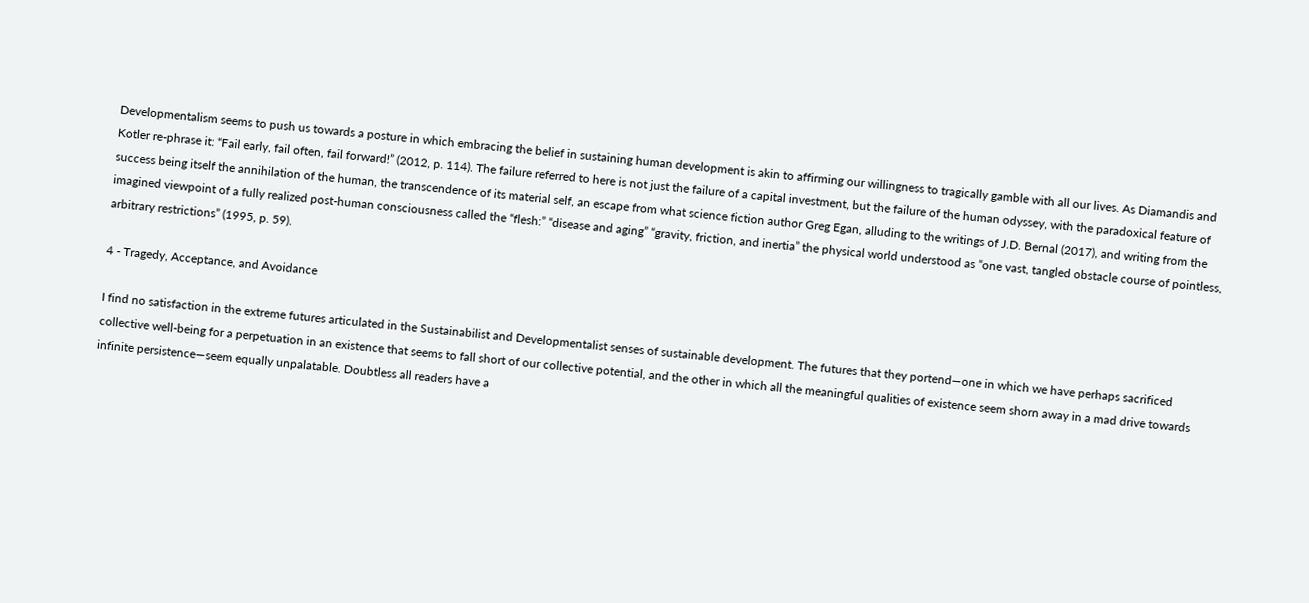Developmentalism seems to push us towards a posture in which embracing the belief in sustaining human development is akin to affirming our willingness to tragically gamble with all our lives. As Diamandis and Kotler re-phrase it: “Fail early, fail often, fail forward!” (2012, p. 114). The failure referred to here is not just the failure of a capital investment, but the failure of the human odyssey, with the paradoxical feature of success being itself the annihilation of the human, the transcendence of its material self, an escape from what science fiction author Greg Egan, alluding to the writings of J.D. Bernal (2017), and writing from the imagined viewpoint of a fully realized post-human consciousness called the “flesh:” “disease and aging” “gravity, friction, and inertia” the physical world understood as “one vast, tangled obstacle course of pointless, arbitrary restrictions” (1995, p. 59).

4 - Tragedy, Acceptance, and Avoidance

I find no satisfaction in the extreme futures articulated in the Sustainabilist and Developmentalist senses of sustainable development. The futures that they portend—one in which we have perhaps sacrificed collective well-being for a perpetuation in an existence that seems to fall short of our collective potential, and the other in which all the meaningful qualities of existence seem shorn away in a mad drive towards infinite persistence—seem equally unpalatable. Doubtless all readers have a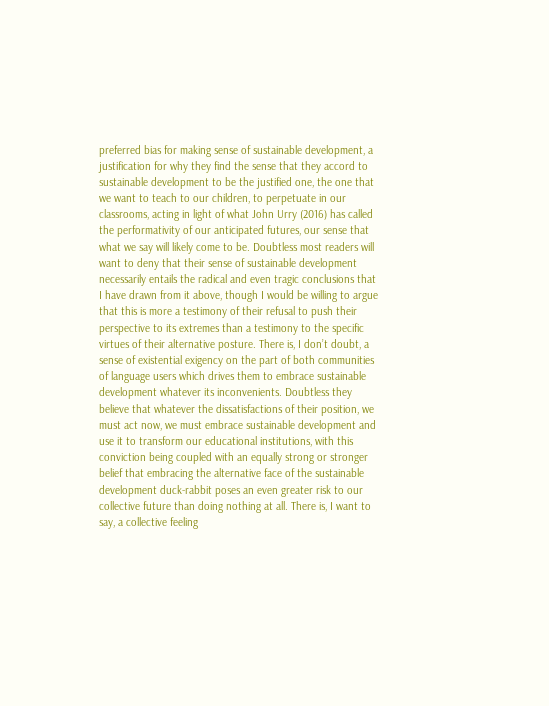preferred bias for making sense of sustainable development, a justification for why they find the sense that they accord to sustainable development to be the justified one, the one that we want to teach to our children, to perpetuate in our classrooms, acting in light of what John Urry (2016) has called the performativity of our anticipated futures, our sense that what we say will likely come to be. Doubtless most readers will want to deny that their sense of sustainable development necessarily entails the radical and even tragic conclusions that I have drawn from it above, though I would be willing to argue that this is more a testimony of their refusal to push their perspective to its extremes than a testimony to the specific virtues of their alternative posture. There is, I don’t doubt, a sense of existential exigency on the part of both communities of language users which drives them to embrace sustainable development whatever its inconvenients. Doubtless they believe that whatever the dissatisfactions of their position, we must act now, we must embrace sustainable development and use it to transform our educational institutions, with this conviction being coupled with an equally strong or stronger belief that embracing the alternative face of the sustainable development duck-rabbit poses an even greater risk to our collective future than doing nothing at all. There is, I want to say, a collective feeling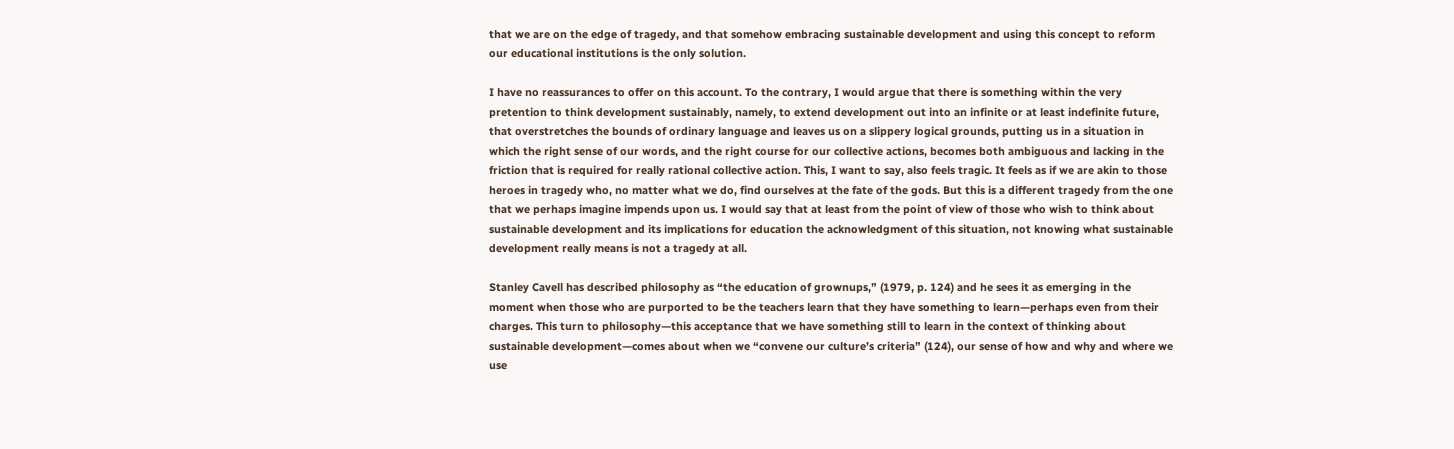that we are on the edge of tragedy, and that somehow embracing sustainable development and using this concept to reform our educational institutions is the only solution.

I have no reassurances to offer on this account. To the contrary, I would argue that there is something within the very pretention to think development sustainably, namely, to extend development out into an infinite or at least indefinite future, that overstretches the bounds of ordinary language and leaves us on a slippery logical grounds, putting us in a situation in which the right sense of our words, and the right course for our collective actions, becomes both ambiguous and lacking in the friction that is required for really rational collective action. This, I want to say, also feels tragic. It feels as if we are akin to those heroes in tragedy who, no matter what we do, find ourselves at the fate of the gods. But this is a different tragedy from the one that we perhaps imagine impends upon us. I would say that at least from the point of view of those who wish to think about sustainable development and its implications for education the acknowledgment of this situation, not knowing what sustainable development really means is not a tragedy at all.

Stanley Cavell has described philosophy as “the education of grownups,” (1979, p. 124) and he sees it as emerging in the moment when those who are purported to be the teachers learn that they have something to learn—perhaps even from their charges. This turn to philosophy—this acceptance that we have something still to learn in the context of thinking about sustainable development—comes about when we “convene our culture’s criteria” (124), our sense of how and why and where we use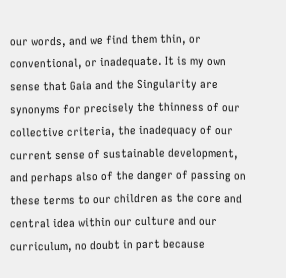our words, and we find them thin, or conventional, or inadequate. It is my own sense that Gaia and the Singularity are synonyms for precisely the thinness of our collective criteria, the inadequacy of our current sense of sustainable development, and perhaps also of the danger of passing on these terms to our children as the core and central idea within our culture and our curriculum, no doubt in part because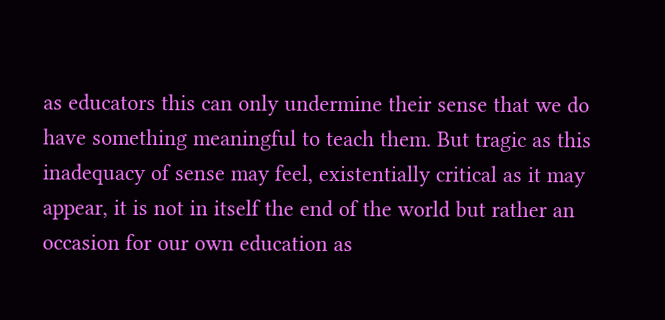as educators this can only undermine their sense that we do have something meaningful to teach them. But tragic as this inadequacy of sense may feel, existentially critical as it may appear, it is not in itself the end of the world but rather an occasion for our own education as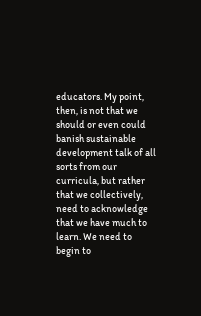educators. My point, then, is not that we should or even could banish sustainable development talk of all sorts from our curricula, but rather that we collectively, need to acknowledge that we have much to learn. We need to begin to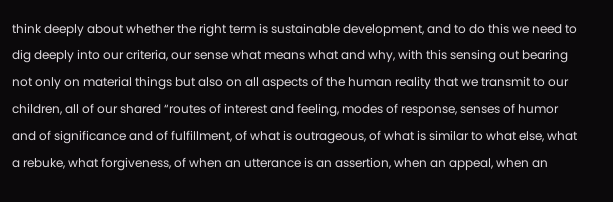think deeply about whether the right term is sustainable development, and to do this we need to dig deeply into our criteria, our sense what means what and why, with this sensing out bearing not only on material things but also on all aspects of the human reality that we transmit to our children, all of our shared “routes of interest and feeling, modes of response, senses of humor and of significance and of fulfillment, of what is outrageous, of what is similar to what else, what a rebuke, what forgiveness, of when an utterance is an assertion, when an appeal, when an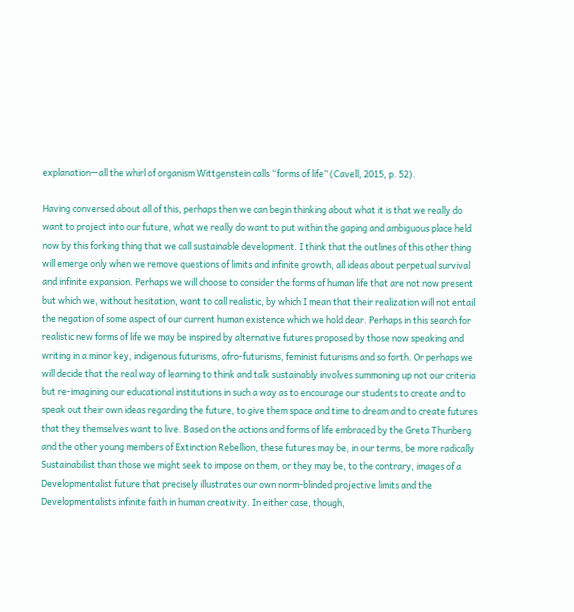explanation—all the whirl of organism Wittgenstein calls “forms of life” (Cavell, 2015, p. 52).

Having conversed about all of this, perhaps then we can begin thinking about what it is that we really do want to project into our future, what we really do want to put within the gaping and ambiguous place held now by this forking thing that we call sustainable development. I think that the outlines of this other thing will emerge only when we remove questions of limits and infinite growth, all ideas about perpetual survival and infinite expansion. Perhaps we will choose to consider the forms of human life that are not now present but which we, without hesitation, want to call realistic, by which I mean that their realization will not entail the negation of some aspect of our current human existence which we hold dear. Perhaps in this search for realistic new forms of life we may be inspired by alternative futures proposed by those now speaking and writing in a minor key, indigenous futurisms, afro-futurisms, feminist futurisms and so forth. Or perhaps we will decide that the real way of learning to think and talk sustainably involves summoning up not our criteria but re-imagining our educational institutions in such a way as to encourage our students to create and to speak out their own ideas regarding the future, to give them space and time to dream and to create futures that they themselves want to live. Based on the actions and forms of life embraced by the Greta Thunberg and the other young members of Extinction Rebellion, these futures may be, in our terms, be more radically Sustainabilist than those we might seek to impose on them, or they may be, to the contrary, images of a Developmentalist future that precisely illustrates our own norm-blinded projective limits and the Developmentalists infinite faith in human creativity. In either case, though,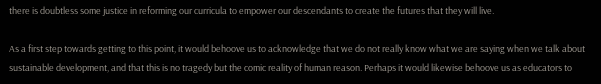there is doubtless some justice in reforming our curricula to empower our descendants to create the futures that they will live.

As a first step towards getting to this point, it would behoove us to acknowledge that we do not really know what we are saying when we talk about sustainable development, and that this is no tragedy but the comic reality of human reason. Perhaps it would likewise behoove us as educators to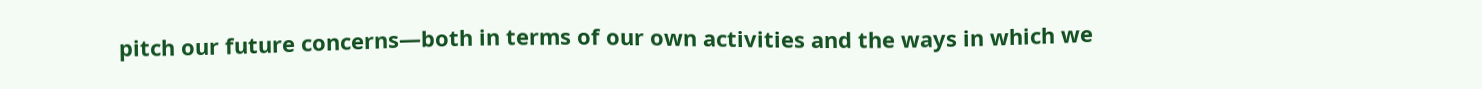pitch our future concerns—both in terms of our own activities and the ways in which we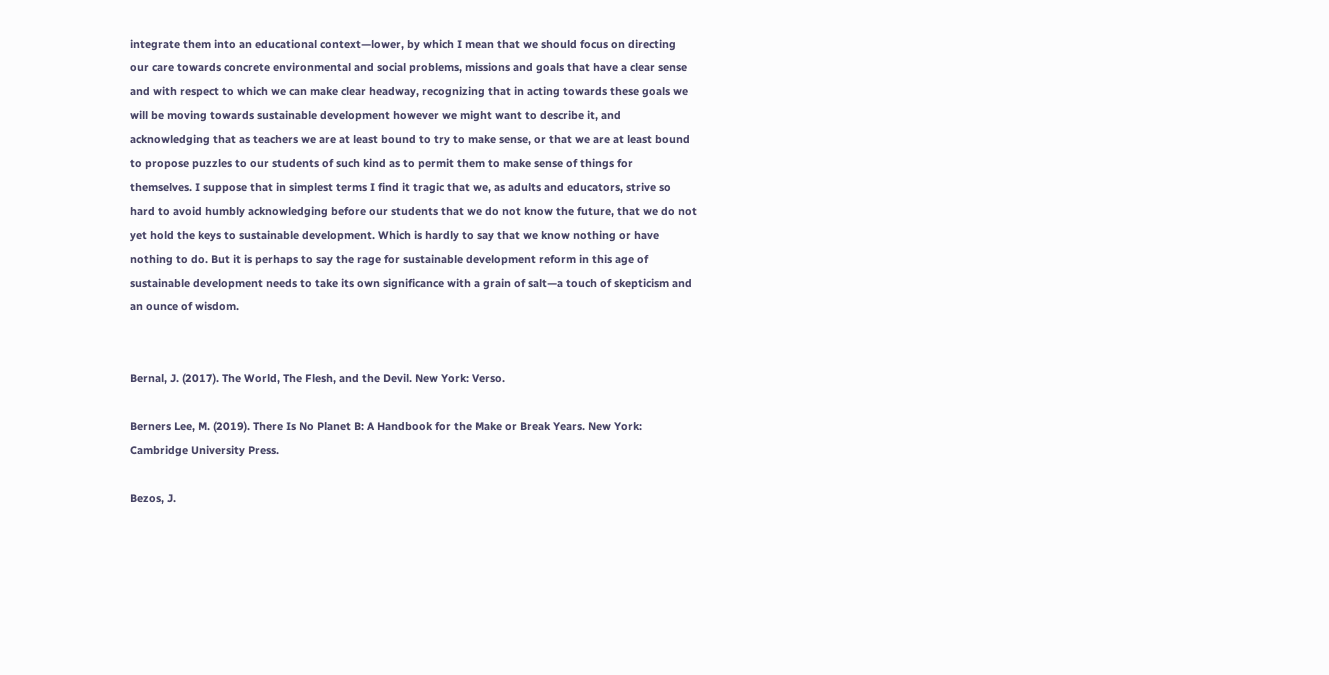integrate them into an educational context—lower, by which I mean that we should focus on directing our care towards concrete environmental and social problems, missions and goals that have a clear sense and with respect to which we can make clear headway, recognizing that in acting towards these goals we will be moving towards sustainable development however we might want to describe it, and acknowledging that as teachers we are at least bound to try to make sense, or that we are at least bound to propose puzzles to our students of such kind as to permit them to make sense of things for themselves. I suppose that in simplest terms I find it tragic that we, as adults and educators, strive so hard to avoid humbly acknowledging before our students that we do not know the future, that we do not yet hold the keys to sustainable development. Which is hardly to say that we know nothing or have nothing to do. But it is perhaps to say the rage for sustainable development reform in this age of sustainable development needs to take its own significance with a grain of salt—a touch of skepticism and an ounce of wisdom.


Bernal, J. (2017). The World, The Flesh, and the Devil. New York: Verso.

Berners Lee, M. (2019). There Is No Planet B: A Handbook for the Make or Break Years. New York: Cambridge University Press.

Bezos, J.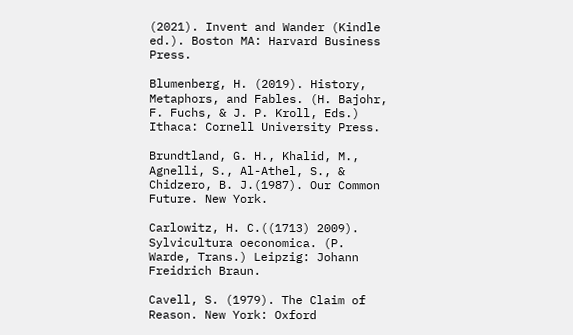(2021). Invent and Wander (Kindle ed.). Boston MA: Harvard Business Press.

Blumenberg, H. (2019). History, Metaphors, and Fables. (H. Bajohr, F. Fuchs, & J. P. Kroll, Eds.) Ithaca: Cornell University Press.

Brundtland, G. H., Khalid, M., Agnelli, S., Al-Athel, S., & Chidzero, B. J.(1987). Our Common Future. New York.

Carlowitz, H. C.((1713) 2009). Sylvicultura oeconomica. (P. Warde, Trans.) Leipzig: Johann Freidrich Braun.

Cavell, S. (1979). The Claim of Reason. New York: Oxford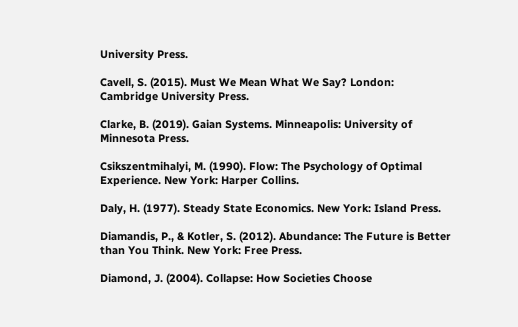University Press.

Cavell, S. (2015). Must We Mean What We Say? London: Cambridge University Press.

Clarke, B. (2019). Gaian Systems. Minneapolis: University of Minnesota Press.

Csikszentmihalyi, M. (1990). Flow: The Psychology of Optimal Experience. New York: Harper Collins.

Daly, H. (1977). Steady State Economics. New York: Island Press.

Diamandis, P., & Kotler, S. (2012). Abundance: The Future is Better than You Think. New York: Free Press.

Diamond, J. (2004). Collapse: How Societies Choose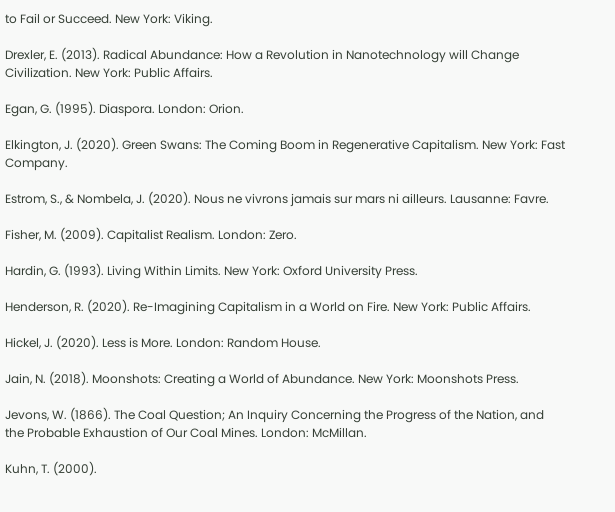to Fail or Succeed. New York: Viking.

Drexler, E. (2013). Radical Abundance: How a Revolution in Nanotechnology will Change Civilization. New York: Public Affairs.

Egan, G. (1995). Diaspora. London: Orion.

Elkington, J. (2020). Green Swans: The Coming Boom in Regenerative Capitalism. New York: Fast Company.

Estrom, S., & Nombela, J. (2020). Nous ne vivrons jamais sur mars ni ailleurs. Lausanne: Favre.

Fisher, M. (2009). Capitalist Realism. London: Zero.

Hardin, G. (1993). Living Within Limits. New York: Oxford University Press.

Henderson, R. (2020). Re-Imagining Capitalism in a World on Fire. New York: Public Affairs.

Hickel, J. (2020). Less is More. London: Random House.

Jain, N. (2018). Moonshots: Creating a World of Abundance. New York: Moonshots Press.

Jevons, W. (1866). The Coal Question; An Inquiry Concerning the Progress of the Nation, and the Probable Exhaustion of Our Coal Mines. London: McMillan.

Kuhn, T. (2000).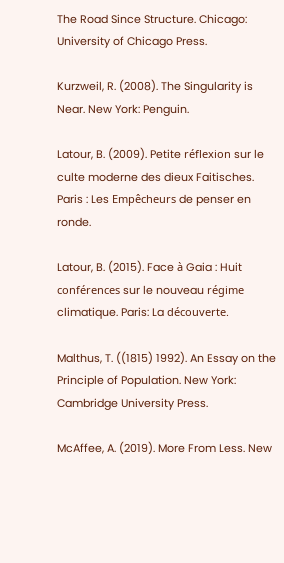The Road Since Structure. Chicago: University of Chicago Press.

Kurzweil, R. (2008). The Singularity is Near. New York: Penguin.

Latour, B. (2009). Petite réflexion sur le culte moderne des dieux Faitisches. Paris : Les Empêcheurs de penser en ronde.

Latour, B. (2015). Face à Gaia : Huit conférences sur le nouveau régime climatique. Paris: La découverte.

Malthus, T. ((1815) 1992). An Essay on the Principle of Population. New York: Cambridge University Press.

McAffee, A. (2019). More From Less. New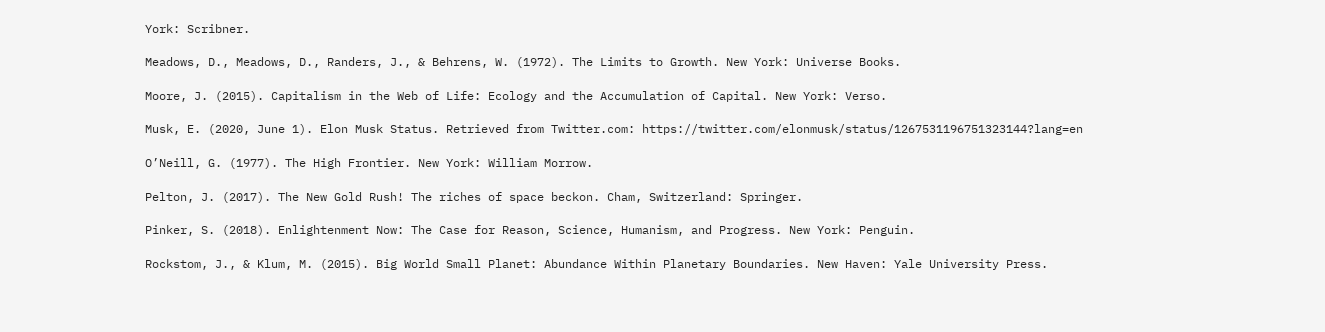York: Scribner.

Meadows, D., Meadows, D., Randers, J., & Behrens, W. (1972). The Limits to Growth. New York: Universe Books.

Moore, J. (2015). Capitalism in the Web of Life: Ecology and the Accumulation of Capital. New York: Verso.

Musk, E. (2020, June 1). Elon Musk Status. Retrieved from Twitter.com: https://twitter.com/elonmusk/status/1267531196751323144?lang=en

O’Neill, G. (1977). The High Frontier. New York: William Morrow.

Pelton, J. (2017). The New Gold Rush! The riches of space beckon. Cham, Switzerland: Springer.

Pinker, S. (2018). Enlightenment Now: The Case for Reason, Science, Humanism, and Progress. New York: Penguin.

Rockstom, J., & Klum, M. (2015). Big World Small Planet: Abundance Within Planetary Boundaries. New Haven: Yale University Press.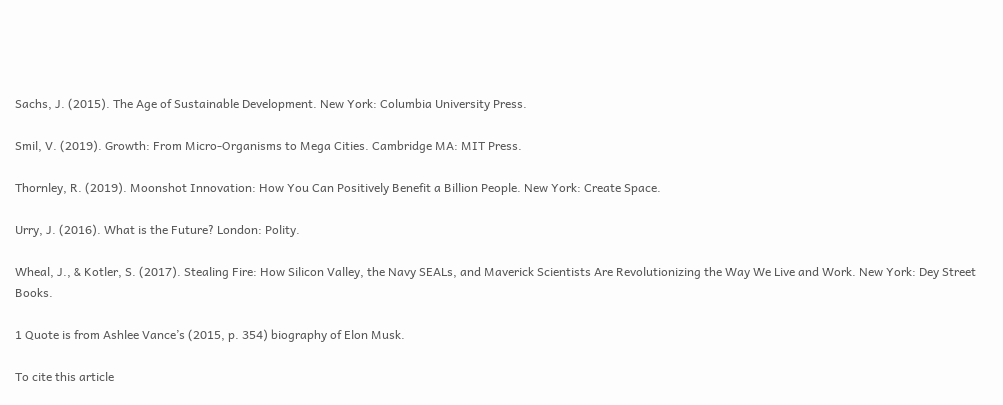Sachs, J. (2015). The Age of Sustainable Development. New York: Columbia University Press.

Smil, V. (2019). Growth: From Micro-Organisms to Mega Cities. Cambridge MA: MIT Press.

Thornley, R. (2019). Moonshot Innovation: How You Can Positively Benefit a Billion People. New York: Create Space.

Urry, J. (2016). What is the Future? London: Polity.

Wheal, J., & Kotler, S. (2017). Stealing Fire: How Silicon Valley, the Navy SEALs, and Maverick Scientists Are Revolutionizing the Way We Live and Work. New York: Dey Street Books.

1 Quote is from Ashlee Vance’s (2015, p. 354) biography of Elon Musk.

To cite this article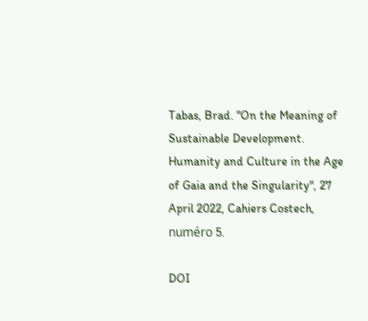Tabas, Brad. "On the Meaning of Sustainable Development. Humanity and Culture in the Age of Gaia and the Singularity", 27 April 2022, Cahiers Costech, numéro 5.

DOI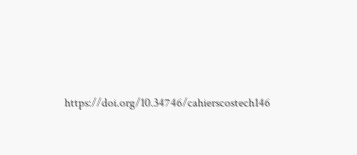https://doi.org/10.34746/cahierscostech146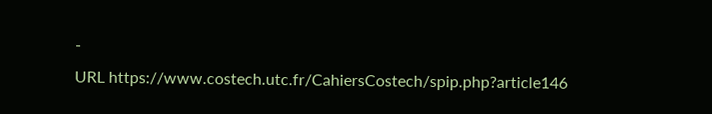-
URL https://www.costech.utc.fr/CahiersCostech/spip.php?article146